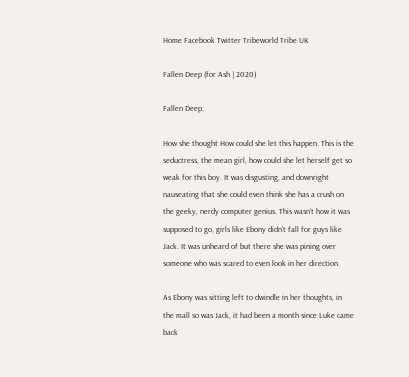Home Facebook Twitter Tribeworld Tribe UK

Fallen Deep (for Ash | 2020)

Fallen Deep:

How she thought How could she let this happen. This is the seductress, the mean girl, how could she let herself get so weak for this boy. It was disgusting, and downright nauseating that she could even think she has a crush on the geeky, nerdy computer genius. This wasn’t how it was supposed to go, girls like Ebony didn’t fall for guys like Jack. It was unheard of but there she was pining over someone who was scared to even look in her direction.

As Ebony was sitting left to dwindle in her thoughts, in the mall so was Jack, it had been a month since Luke came back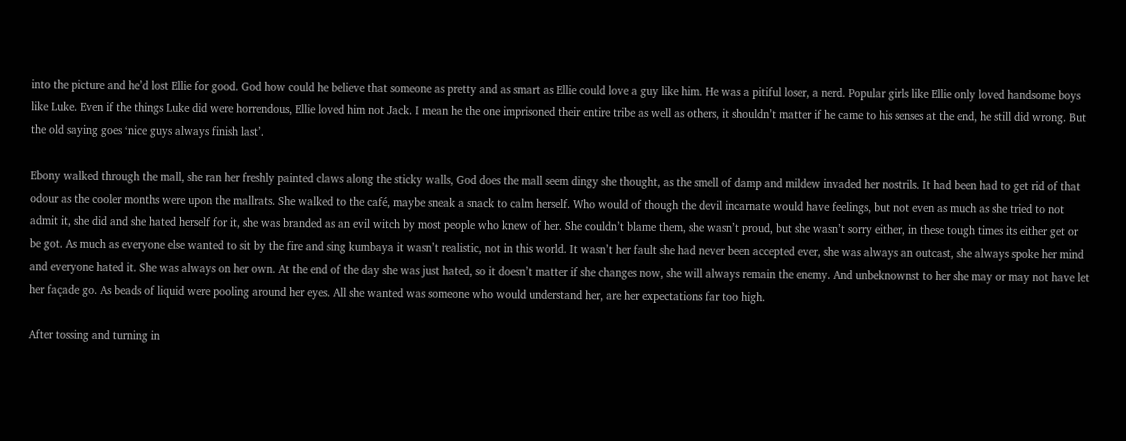into the picture and he’d lost Ellie for good. God how could he believe that someone as pretty and as smart as Ellie could love a guy like him. He was a pitiful loser, a nerd. Popular girls like Ellie only loved handsome boys like Luke. Even if the things Luke did were horrendous, Ellie loved him not Jack. I mean he the one imprisoned their entire tribe as well as others, it shouldn’t matter if he came to his senses at the end, he still did wrong. But the old saying goes ‘nice guys always finish last’.

Ebony walked through the mall, she ran her freshly painted claws along the sticky walls, God does the mall seem dingy she thought, as the smell of damp and mildew invaded her nostrils. It had been had to get rid of that odour as the cooler months were upon the mallrats. She walked to the café, maybe sneak a snack to calm herself. Who would of though the devil incarnate would have feelings, but not even as much as she tried to not admit it, she did and she hated herself for it, she was branded as an evil witch by most people who knew of her. She couldn’t blame them, she wasn’t proud, but she wasn’t sorry either, in these tough times its either get or be got. As much as everyone else wanted to sit by the fire and sing kumbaya it wasn’t realistic, not in this world. It wasn’t her fault she had never been accepted ever, she was always an outcast, she always spoke her mind and everyone hated it. She was always on her own. At the end of the day she was just hated, so it doesn’t matter if she changes now, she will always remain the enemy. And unbeknownst to her she may or may not have let her façade go. As beads of liquid were pooling around her eyes. All she wanted was someone who would understand her, are her expectations far too high.

After tossing and turning in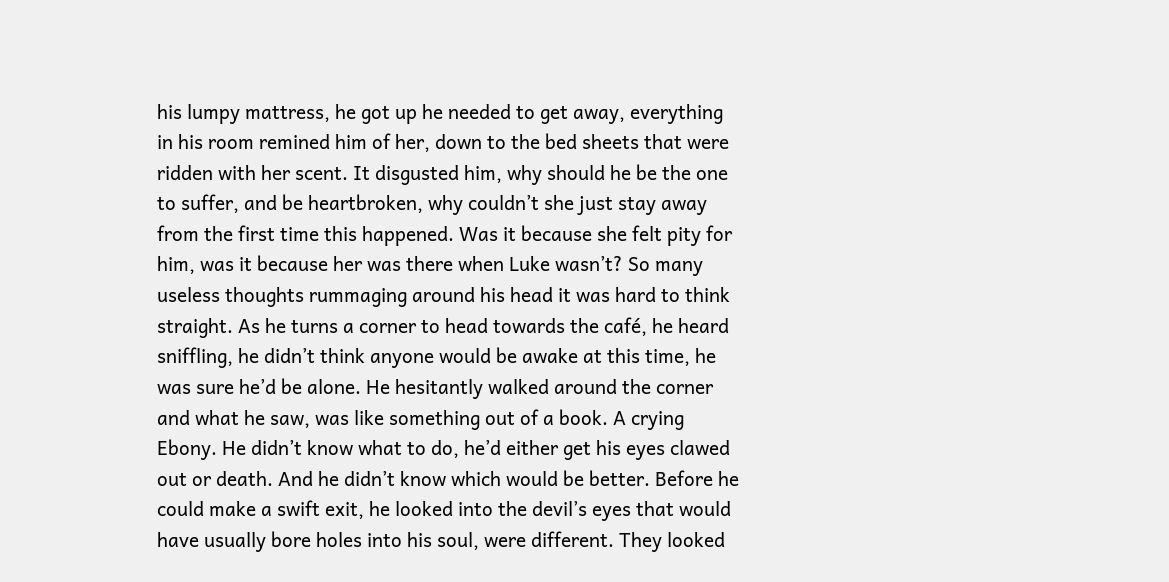his lumpy mattress, he got up he needed to get away, everything in his room remined him of her, down to the bed sheets that were ridden with her scent. It disgusted him, why should he be the one to suffer, and be heartbroken, why couldn’t she just stay away from the first time this happened. Was it because she felt pity for him, was it because her was there when Luke wasn’t? So many useless thoughts rummaging around his head it was hard to think straight. As he turns a corner to head towards the café, he heard sniffling, he didn’t think anyone would be awake at this time, he was sure he’d be alone. He hesitantly walked around the corner and what he saw, was like something out of a book. A crying Ebony. He didn’t know what to do, he’d either get his eyes clawed out or death. And he didn’t know which would be better. Before he could make a swift exit, he looked into the devil’s eyes that would have usually bore holes into his soul, were different. They looked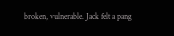broken, vulnerable. Jack felt a pang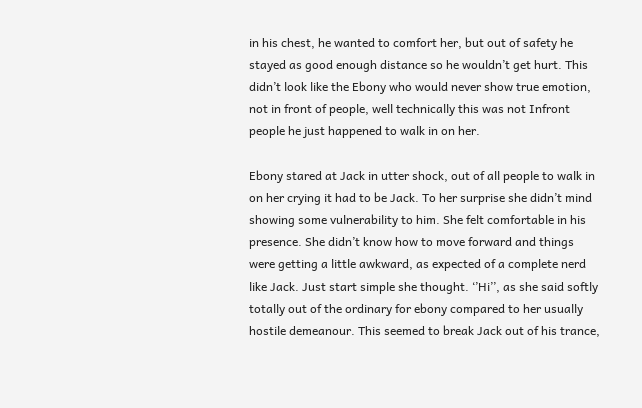in his chest, he wanted to comfort her, but out of safety he stayed as good enough distance so he wouldn’t get hurt. This didn’t look like the Ebony who would never show true emotion, not in front of people, well technically this was not Infront people he just happened to walk in on her.

Ebony stared at Jack in utter shock, out of all people to walk in on her crying it had to be Jack. To her surprise she didn’t mind showing some vulnerability to him. She felt comfortable in his presence. She didn’t know how to move forward and things were getting a little awkward, as expected of a complete nerd like Jack. Just start simple she thought. ‘’Hi’’, as she said softly totally out of the ordinary for ebony compared to her usually hostile demeanour. This seemed to break Jack out of his trance,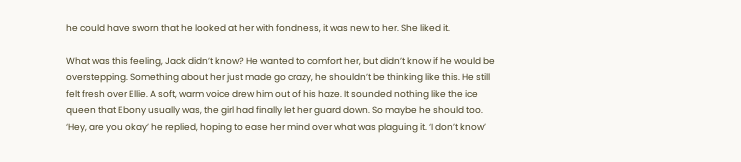he could have sworn that he looked at her with fondness, it was new to her. She liked it.

What was this feeling, Jack didn’t know? He wanted to comfort her, but didn’t know if he would be overstepping. Something about her just made go crazy, he shouldn’t be thinking like this. He still felt fresh over Ellie. A soft, warm voice drew him out of his haze. It sounded nothing like the ice queen that Ebony usually was, the girl had finally let her guard down. So maybe he should too. ‘Hey, are you okay’ he replied, hoping to ease her mind over what was plaguing it. ‘I don’t know’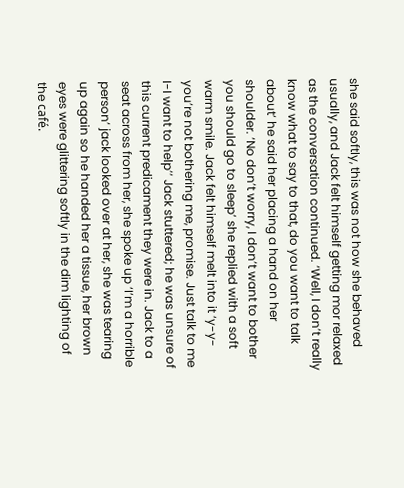she said softly, this was not how she behaved usually, and Jack felt himself getting mor relaxed as the conversation continued. ‘Well, I don’t really know what to say to that, do you want to talk about’ he said her placing a hand on her shoulder. ‘No don’t worry, I don’t want to bother you should go to sleep’ she replied with a soft warm smile. Jack felt himself melt into it ‘y-y-you’re not bothering me, promise. Just talk to me I-I want to help’’ Jack stuttered; he was unsure of this current predicament they were in. Jack to a seat across from her, she spoke up ‘I’m a horrible person’ jack looked over at her, she was tearing up again so he handed her a tissue, her brown eyes were glittering softly in the dim lighting of the café.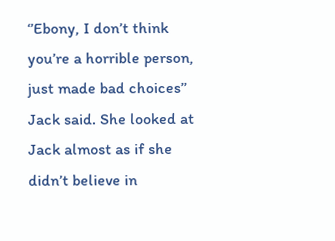‘’Ebony, I don’t think you’re a horrible person, just made bad choices’’ Jack said. She looked at Jack almost as if she didn’t believe in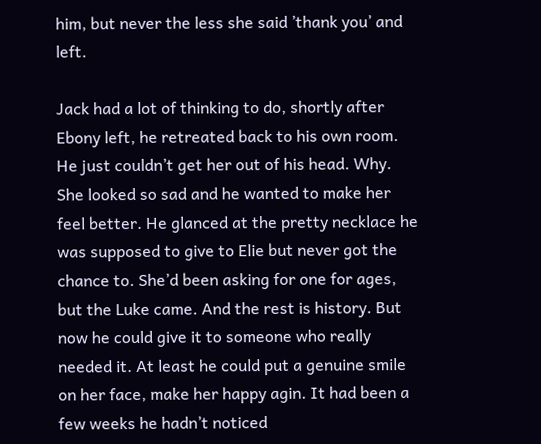him, but never the less she said ’thank you’ and left.

Jack had a lot of thinking to do, shortly after Ebony left, he retreated back to his own room. He just couldn’t get her out of his head. Why. She looked so sad and he wanted to make her feel better. He glanced at the pretty necklace he was supposed to give to Elie but never got the chance to. She’d been asking for one for ages, but the Luke came. And the rest is history. But now he could give it to someone who really needed it. At least he could put a genuine smile on her face, make her happy agin. It had been a few weeks he hadn’t noticed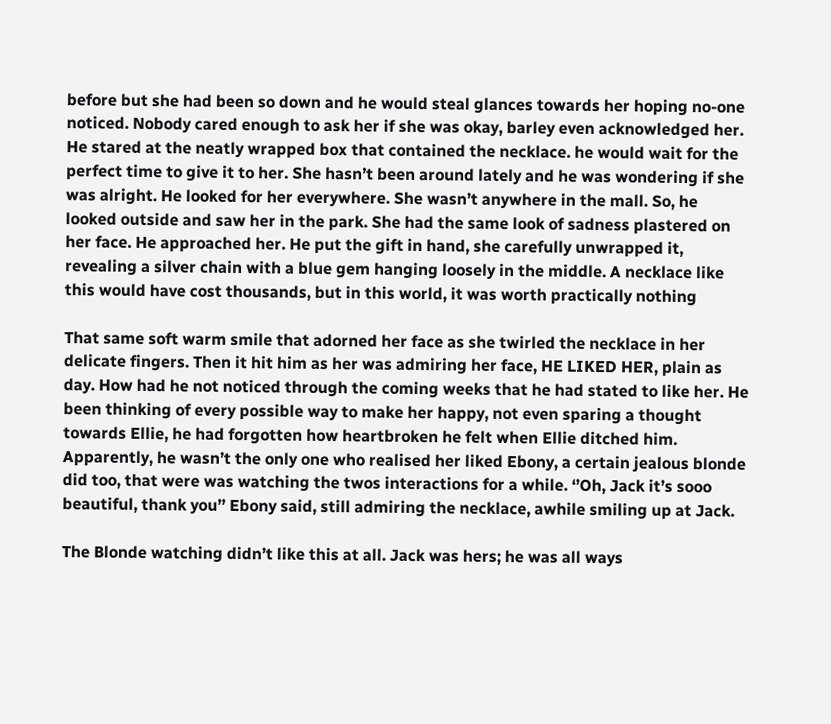before but she had been so down and he would steal glances towards her hoping no-one noticed. Nobody cared enough to ask her if she was okay, barley even acknowledged her. He stared at the neatly wrapped box that contained the necklace. he would wait for the perfect time to give it to her. She hasn’t been around lately and he was wondering if she was alright. He looked for her everywhere. She wasn’t anywhere in the mall. So, he looked outside and saw her in the park. She had the same look of sadness plastered on her face. He approached her. He put the gift in hand, she carefully unwrapped it, revealing a silver chain with a blue gem hanging loosely in the middle. A necklace like this would have cost thousands, but in this world, it was worth practically nothing

That same soft warm smile that adorned her face as she twirled the necklace in her delicate fingers. Then it hit him as her was admiring her face, HE LIKED HER, plain as day. How had he not noticed through the coming weeks that he had stated to like her. He been thinking of every possible way to make her happy, not even sparing a thought towards Ellie, he had forgotten how heartbroken he felt when Ellie ditched him. Apparently, he wasn’t the only one who realised her liked Ebony, a certain jealous blonde did too, that were was watching the twos interactions for a while. ‘’Oh, Jack it’s sooo beautiful, thank you’’ Ebony said, still admiring the necklace, awhile smiling up at Jack.

The Blonde watching didn’t like this at all. Jack was hers; he was all ways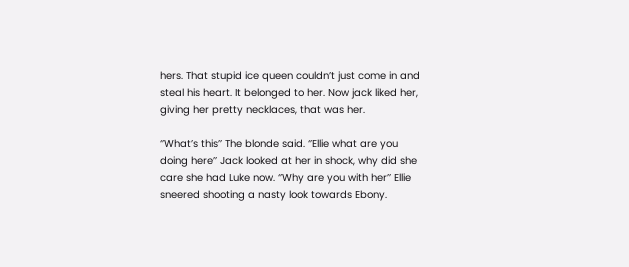hers. That stupid ice queen couldn’t just come in and steal his heart. It belonged to her. Now jack liked her, giving her pretty necklaces, that was her.

‘’What’s this’’ The blonde said. ‘’Ellie what are you doing here’’ Jack looked at her in shock, why did she care she had Luke now. ‘’Why are you with her’’ Ellie sneered shooting a nasty look towards Ebony.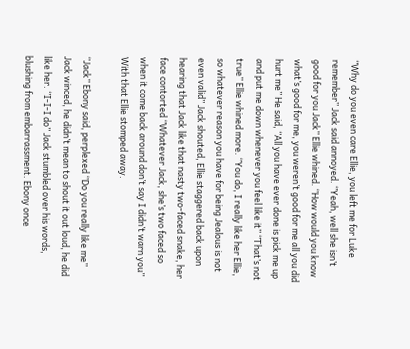‘’Why do you even care Ellie, you left me for Luke remember’’ Jack said annoyed. ‘’Yeah, well she isn’t good for you Jack’’ Ellie whined. ‘’How would you know what’s good for me, you weren’t good for me all you did hurt me’’ He said, ‘’All you have ever done is pick me up and put me down whenever you feel like it’’ ‘’That’s not true’’ Ellie whined more. ‘’You do, I really like her Ellie, so whatever reason you have for being Jealous is not even valid’’ Jack shouted, Ellie staggered back upon hearing that Jack like that nasty two-faced snake, her face contorted ‘’Whatever Jack, she’s two faced so when it come back around don’t say I didn’t warn you’’ With that Ellie stomped away.

‘’Jack’’ Ebony said, perplexed ‘’Do you really like me’’ Jack winced, he didn’t mean to shout it out loud, he did like her. ‘’I-I-I do’’ Jack stumbled over his words, blushing from embarrassment. Ebony once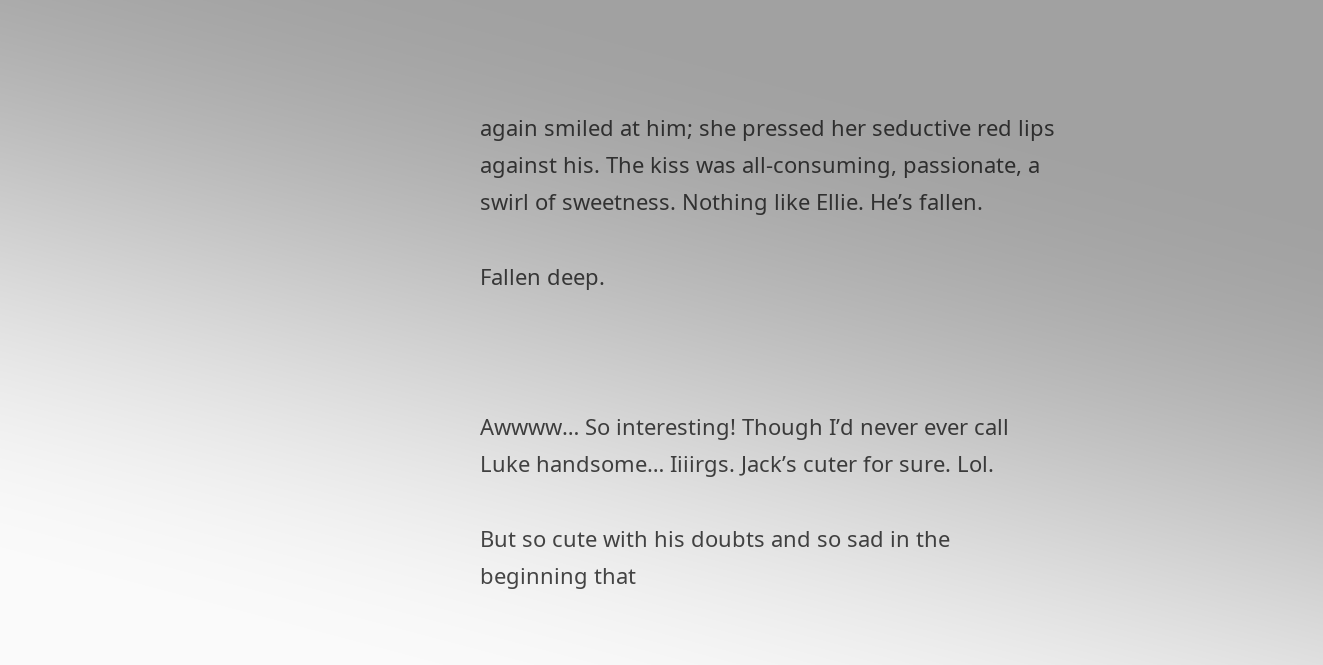again smiled at him; she pressed her seductive red lips against his. The kiss was all-consuming, passionate, a swirl of sweetness. Nothing like Ellie. He’s fallen.

Fallen deep.



Awwww… So interesting! Though I’d never ever call Luke handsome… Iiiirgs. Jack’s cuter for sure. Lol.

But so cute with his doubts and so sad in the beginning that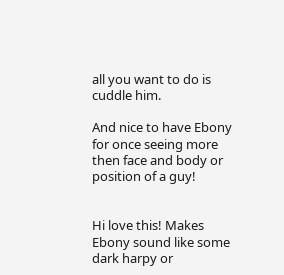all you want to do is cuddle him.

And nice to have Ebony for once seeing more then face and body or position of a guy!


Hi love this! Makes Ebony sound like some dark harpy or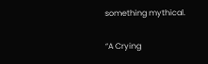something mythical.

“A Crying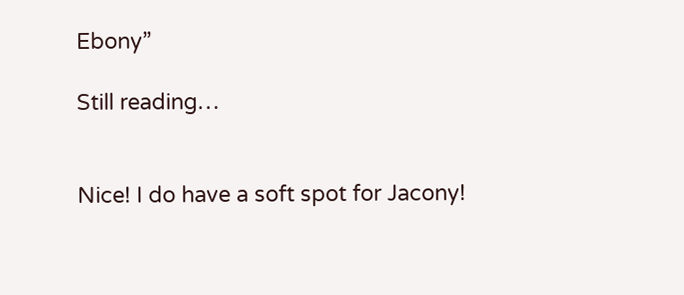Ebony”

Still reading…


Nice! I do have a soft spot for Jacony!